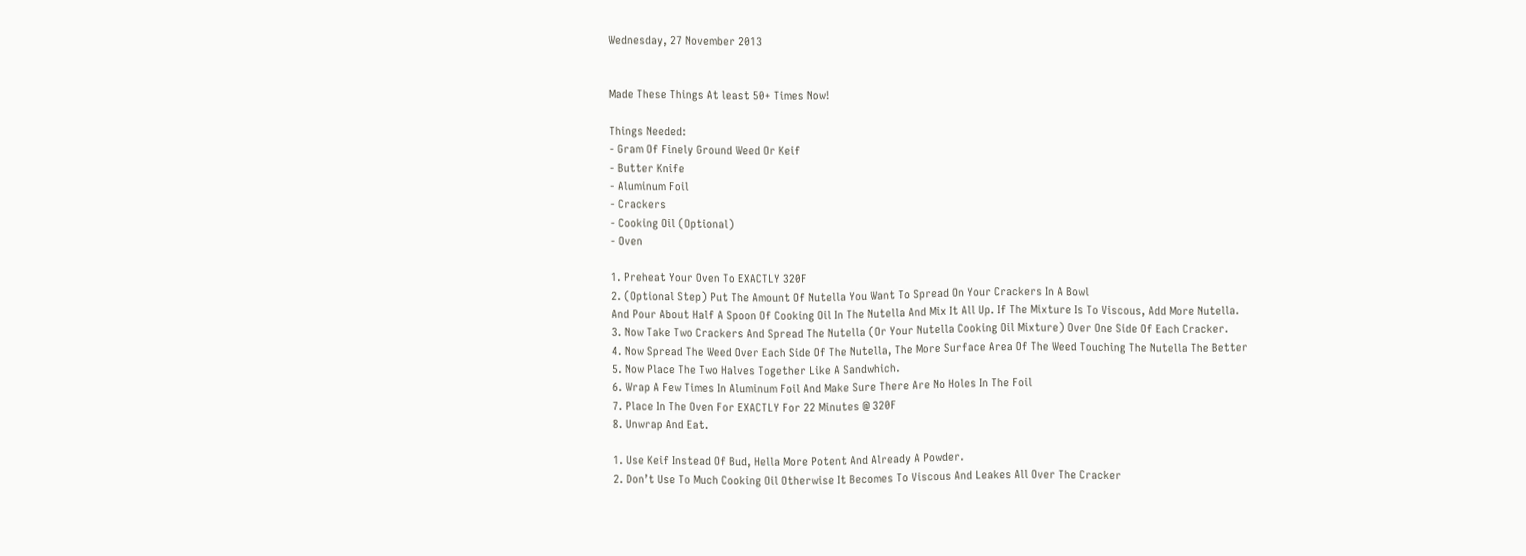Wednesday, 27 November 2013


Made These Things At least 50+ Times Now!

Things Needed:
- Gram Of Finely Ground Weed Or Keif
- Butter Knife
- Aluminum Foil
- Crackers
- Cooking Oil (Optional)
- Oven

1. Preheat Your Oven To EXACTLY 320F
2. (Optional Step) Put The Amount Of Nutella You Want To Spread On Your Crackers In A Bowl
And Pour About Half A Spoon Of Cooking Oil In The Nutella And Mix It All Up. If The Mixture Is To Viscous, Add More Nutella.
3. Now Take Two Crackers And Spread The Nutella (Or Your Nutella Cooking Oil Mixture) Over One Side Of Each Cracker.
4. Now Spread The Weed Over Each Side Of The Nutella, The More Surface Area Of The Weed Touching The Nutella The Better
5. Now Place The Two Halves Together Like A Sandwhich.
6. Wrap A Few Times In Aluminum Foil And Make Sure There Are No Holes In The Foil
7. Place In The Oven For EXACTLY For 22 Minutes @ 320F
8. Unwrap And Eat.

1. Use Keif Instead Of Bud, Hella More Potent And Already A Powder.
2. Don’t Use To Much Cooking Oil Otherwise It Becomes To Viscous And Leakes All Over The Cracker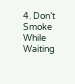4. Don’t Smoke While Waiting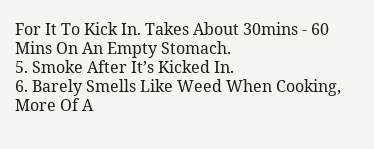For It To Kick In. Takes About 30mins - 60 Mins On An Empty Stomach.
5. Smoke After It’s Kicked In.
6. Barely Smells Like Weed When Cooking, More Of A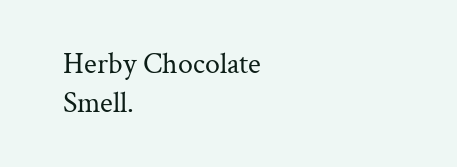Herby Chocolate Smell.